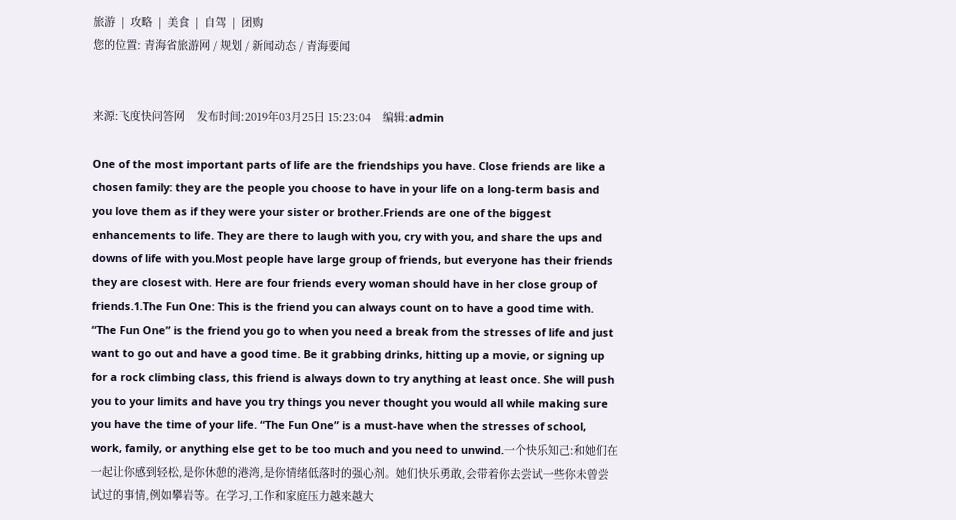旅游  |  攻略  |  美食  |  自驾  |  团购
您的位置: 青海省旅游网 / 规划 / 新闻动态 / 青海要闻


来源:飞度快问答网    发布时间:2019年03月25日 15:23:04    编辑:admin

One of the most important parts of life are the friendships you have. Close friends are like a chosen family: they are the people you choose to have in your life on a long-term basis and you love them as if they were your sister or brother.Friends are one of the biggest enhancements to life. They are there to laugh with you, cry with you, and share the ups and downs of life with you.Most people have large group of friends, but everyone has their friends they are closest with. Here are four friends every woman should have in her close group of friends.1.The Fun One: This is the friend you can always count on to have a good time with. “The Fun One” is the friend you go to when you need a break from the stresses of life and just want to go out and have a good time. Be it grabbing drinks, hitting up a movie, or signing up for a rock climbing class, this friend is always down to try anything at least once. She will push you to your limits and have you try things you never thought you would all while making sure you have the time of your life. “The Fun One” is a must-have when the stresses of school, work, family, or anything else get to be too much and you need to unwind.一个快乐知己:和她们在一起让你感到轻松,是你休憩的港湾,是你情绪低落时的强心剂。她们快乐勇敢,会带着你去尝试一些你未曾尝试过的事情,例如攀岩等。在学习,工作和家庭压力越来越大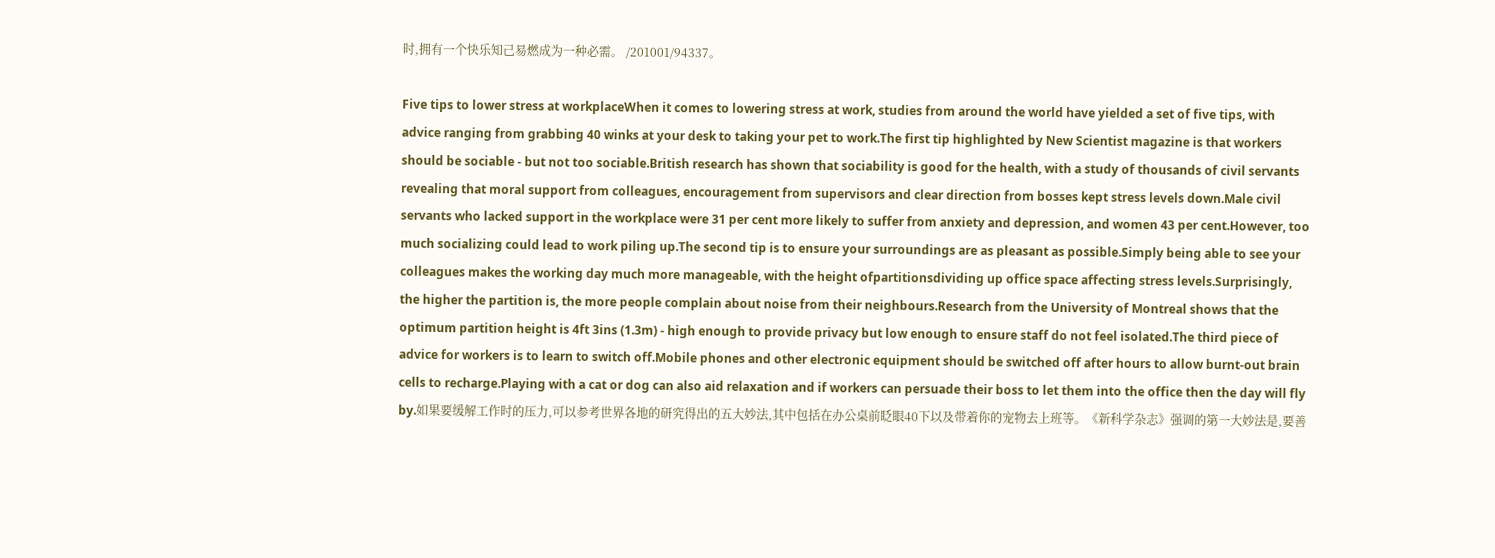时,拥有一个快乐知己易燃成为一种必需。 /201001/94337。

Five tips to lower stress at workplaceWhen it comes to lowering stress at work, studies from around the world have yielded a set of five tips, with advice ranging from grabbing 40 winks at your desk to taking your pet to work.The first tip highlighted by New Scientist magazine is that workers should be sociable - but not too sociable.British research has shown that sociability is good for the health, with a study of thousands of civil servants revealing that moral support from colleagues, encouragement from supervisors and clear direction from bosses kept stress levels down.Male civil servants who lacked support in the workplace were 31 per cent more likely to suffer from anxiety and depression, and women 43 per cent.However, too much socializing could lead to work piling up.The second tip is to ensure your surroundings are as pleasant as possible.Simply being able to see your colleagues makes the working day much more manageable, with the height ofpartitionsdividing up office space affecting stress levels.Surprisingly, the higher the partition is, the more people complain about noise from their neighbours.Research from the University of Montreal shows that the optimum partition height is 4ft 3ins (1.3m) - high enough to provide privacy but low enough to ensure staff do not feel isolated.The third piece of advice for workers is to learn to switch off.Mobile phones and other electronic equipment should be switched off after hours to allow burnt-out brain cells to recharge.Playing with a cat or dog can also aid relaxation and if workers can persuade their boss to let them into the office then the day will fly by.如果要缓解工作时的压力,可以参考世界各地的研究得出的五大妙法,其中包括在办公桌前眨眼40下以及带着你的宠物去上班等。《新科学杂志》强调的第一大妙法是,要善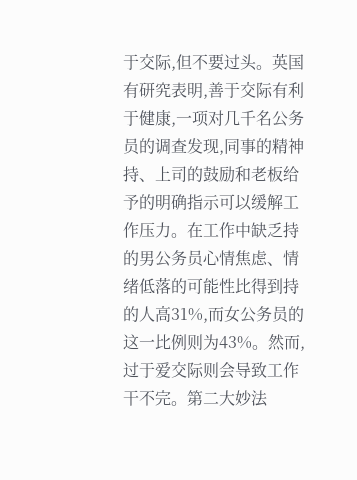于交际,但不要过头。英国有研究表明,善于交际有利于健康,一项对几千名公务员的调查发现,同事的精神持、上司的鼓励和老板给予的明确指示可以缓解工作压力。在工作中缺乏持的男公务员心情焦虑、情绪低落的可能性比得到持的人高31%,而女公务员的这一比例则为43%。然而,过于爱交际则会导致工作干不完。第二大妙法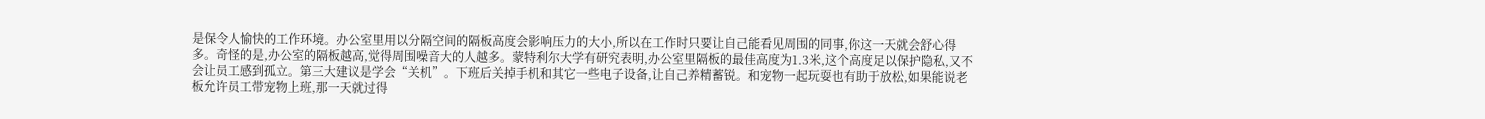是保令人愉快的工作环境。办公室里用以分隔空间的隔板高度会影响压力的大小,所以在工作时只要让自己能看见周围的同事,你这一天就会舒心得多。奇怪的是,办公室的隔板越高,觉得周围噪音大的人越多。蒙特利尔大学有研究表明,办公室里隔板的最佳高度为1.3米,这个高度足以保护隐私,又不会让员工感到孤立。第三大建议是学会“关机”。下班后关掉手机和其它一些电子设备,让自己养精蓄锐。和宠物一起玩耍也有助于放松,如果能说老板允许员工带宠物上班,那一天就过得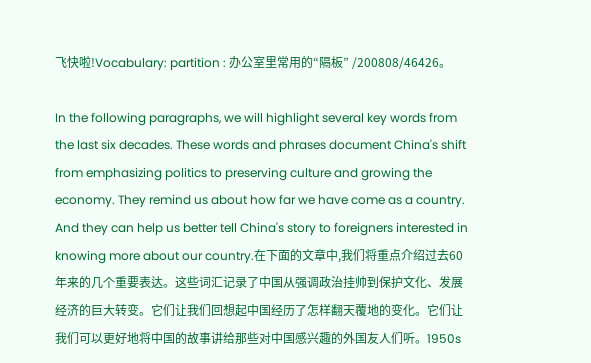飞快啦!Vocabulary: partition : 办公室里常用的“隔板” /200808/46426。

In the following paragraphs, we will highlight several key words from the last six decades. These words and phrases document China's shift from emphasizing politics to preserving culture and growing the economy. They remind us about how far we have come as a country. And they can help us better tell China's story to foreigners interested in knowing more about our country.在下面的文章中,我们将重点介绍过去60年来的几个重要表达。这些词汇记录了中国从强调政治挂帅到保护文化、发展经济的巨大转变。它们让我们回想起中国经历了怎样翻天覆地的变化。它们让我们可以更好地将中国的故事讲给那些对中国感兴趣的外国友人们听。1950s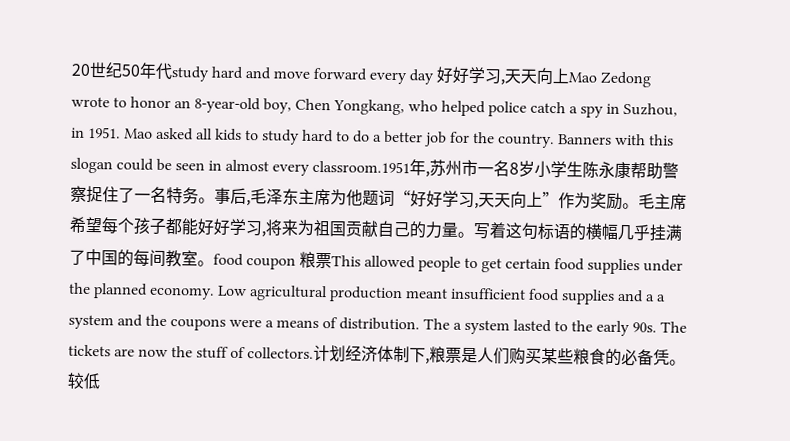20世纪50年代study hard and move forward every day 好好学习,天天向上Mao Zedong wrote to honor an 8-year-old boy, Chen Yongkang, who helped police catch a spy in Suzhou, in 1951. Mao asked all kids to study hard to do a better job for the country. Banners with this slogan could be seen in almost every classroom.1951年,苏州市一名8岁小学生陈永康帮助警察捉住了一名特务。事后,毛泽东主席为他题词“好好学习,天天向上”作为奖励。毛主席希望每个孩子都能好好学习,将来为祖国贡献自己的力量。写着这句标语的横幅几乎挂满了中国的每间教室。food coupon 粮票This allowed people to get certain food supplies under the planned economy. Low agricultural production meant insufficient food supplies and a a system and the coupons were a means of distribution. The a system lasted to the early 90s. The tickets are now the stuff of collectors.计划经济体制下,粮票是人们购买某些粮食的必备凭。较低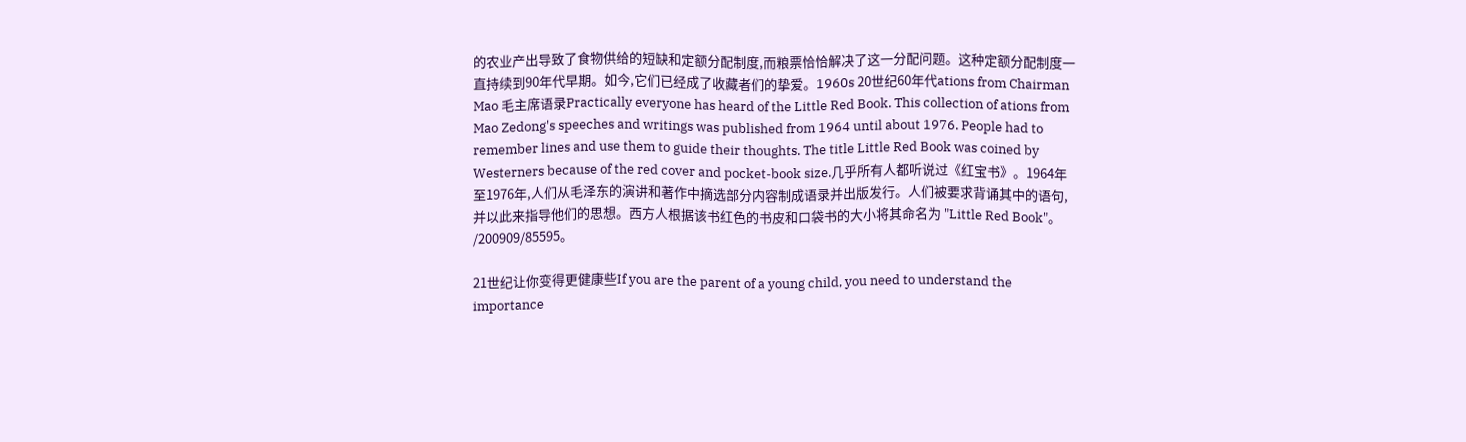的农业产出导致了食物供给的短缺和定额分配制度,而粮票恰恰解决了这一分配问题。这种定额分配制度一直持续到90年代早期。如今,它们已经成了收藏者们的挚爱。1960s 20世纪60年代ations from Chairman Mao 毛主席语录Practically everyone has heard of the Little Red Book. This collection of ations from Mao Zedong's speeches and writings was published from 1964 until about 1976. People had to remember lines and use them to guide their thoughts. The title Little Red Book was coined by Westerners because of the red cover and pocket-book size.几乎所有人都听说过《红宝书》。1964年至1976年,人们从毛泽东的演讲和著作中摘选部分内容制成语录并出版发行。人们被要求背诵其中的语句,并以此来指导他们的思想。西方人根据该书红色的书皮和口袋书的大小将其命名为 "Little Red Book"。 /200909/85595。

21世纪让你变得更健康些If you are the parent of a young child, you need to understand the importance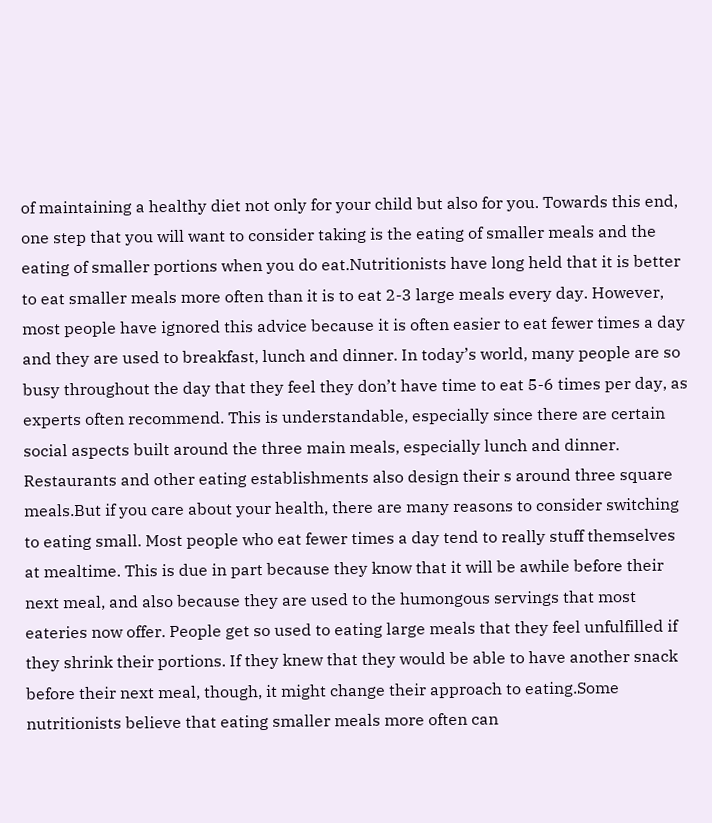of maintaining a healthy diet not only for your child but also for you. Towards this end, one step that you will want to consider taking is the eating of smaller meals and the eating of smaller portions when you do eat.Nutritionists have long held that it is better to eat smaller meals more often than it is to eat 2-3 large meals every day. However, most people have ignored this advice because it is often easier to eat fewer times a day and they are used to breakfast, lunch and dinner. In today’s world, many people are so busy throughout the day that they feel they don’t have time to eat 5-6 times per day, as experts often recommend. This is understandable, especially since there are certain social aspects built around the three main meals, especially lunch and dinner. Restaurants and other eating establishments also design their s around three square meals.But if you care about your health, there are many reasons to consider switching to eating small. Most people who eat fewer times a day tend to really stuff themselves at mealtime. This is due in part because they know that it will be awhile before their next meal, and also because they are used to the humongous servings that most eateries now offer. People get so used to eating large meals that they feel unfulfilled if they shrink their portions. If they knew that they would be able to have another snack before their next meal, though, it might change their approach to eating.Some nutritionists believe that eating smaller meals more often can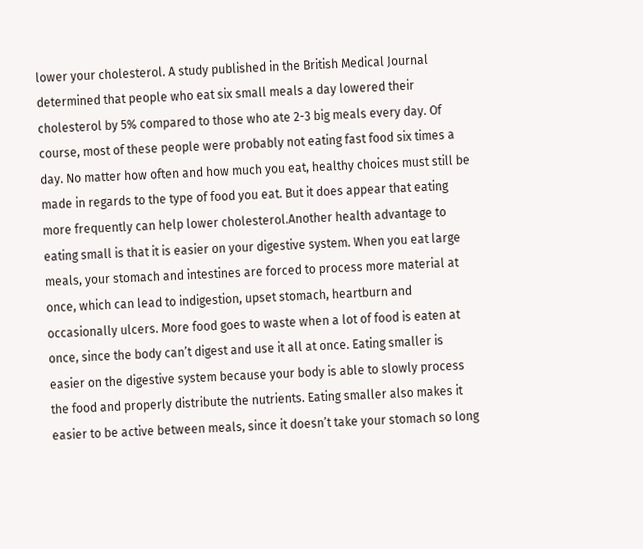lower your cholesterol. A study published in the British Medical Journal determined that people who eat six small meals a day lowered their cholesterol by 5% compared to those who ate 2-3 big meals every day. Of course, most of these people were probably not eating fast food six times a day. No matter how often and how much you eat, healthy choices must still be made in regards to the type of food you eat. But it does appear that eating more frequently can help lower cholesterol.Another health advantage to eating small is that it is easier on your digestive system. When you eat large meals, your stomach and intestines are forced to process more material at once, which can lead to indigestion, upset stomach, heartburn and occasionally ulcers. More food goes to waste when a lot of food is eaten at once, since the body can’t digest and use it all at once. Eating smaller is easier on the digestive system because your body is able to slowly process the food and properly distribute the nutrients. Eating smaller also makes it easier to be active between meals, since it doesn’t take your stomach so long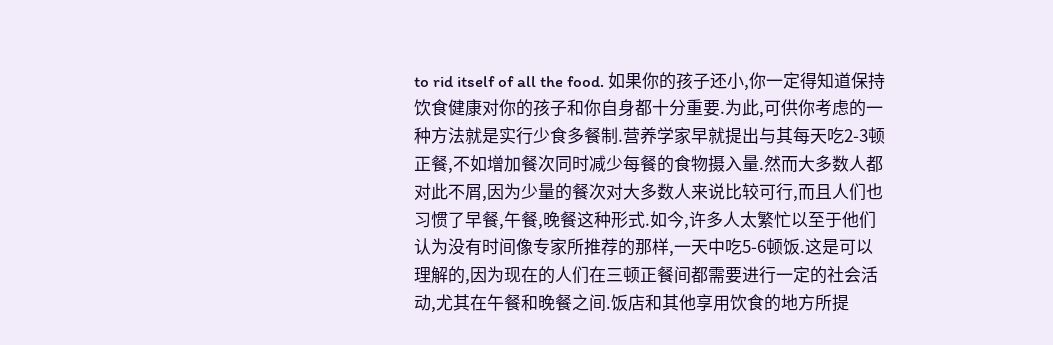to rid itself of all the food. 如果你的孩子还小,你一定得知道保持饮食健康对你的孩子和你自身都十分重要.为此,可供你考虑的一种方法就是实行少食多餐制.营养学家早就提出与其每天吃2-3顿正餐,不如增加餐次同时减少每餐的食物摄入量.然而大多数人都对此不屑,因为少量的餐次对大多数人来说比较可行,而且人们也习惯了早餐,午餐,晚餐这种形式.如今,许多人太繁忙以至于他们认为没有时间像专家所推荐的那样,一天中吃5-6顿饭.这是可以理解的,因为现在的人们在三顿正餐间都需要进行一定的社会活动,尤其在午餐和晚餐之间.饭店和其他享用饮食的地方所提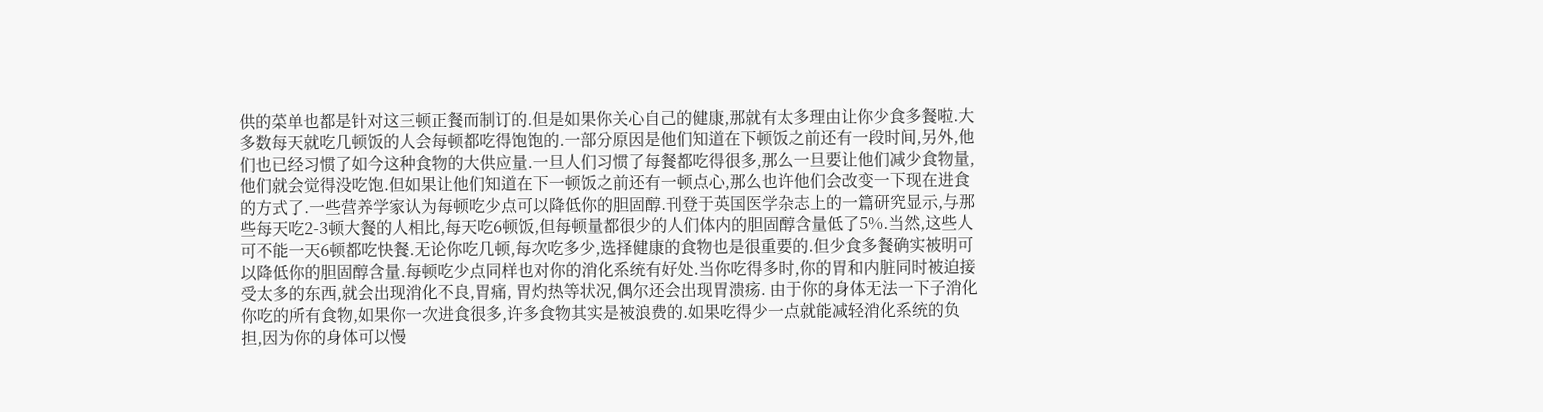供的菜单也都是针对这三顿正餐而制订的.但是如果你关心自己的健康,那就有太多理由让你少食多餐啦.大多数每天就吃几顿饭的人会每顿都吃得饱饱的.一部分原因是他们知道在下顿饭之前还有一段时间,另外,他们也已经习惯了如今这种食物的大供应量.一旦人们习惯了每餐都吃得很多,那么一旦要让他们减少食物量,他们就会觉得没吃饱.但如果让他们知道在下一顿饭之前还有一顿点心,那么也许他们会改变一下现在进食的方式了.一些营养学家认为每顿吃少点可以降低你的胆固醇.刊登于英国医学杂志上的一篇研究显示,与那些每天吃2-3顿大餐的人相比,每天吃6顿饭,但每顿量都很少的人们体内的胆固醇含量低了5%.当然,这些人可不能一天6顿都吃快餐.无论你吃几顿,每次吃多少,选择健康的食物也是很重要的.但少食多餐确实被明可以降低你的胆固醇含量.每顿吃少点同样也对你的消化系统有好处.当你吃得多时,你的胃和内脏同时被迫接受太多的东西,就会出现消化不良,胃痛, 胃灼热等状况,偶尔还会出现胃溃疡. 由于你的身体无法一下子消化你吃的所有食物,如果你一次进食很多,许多食物其实是被浪费的.如果吃得少一点就能减轻消化系统的负担,因为你的身体可以慢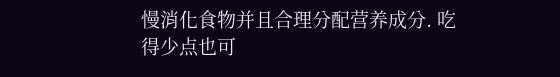慢消化食物并且合理分配营养成分. 吃得少点也可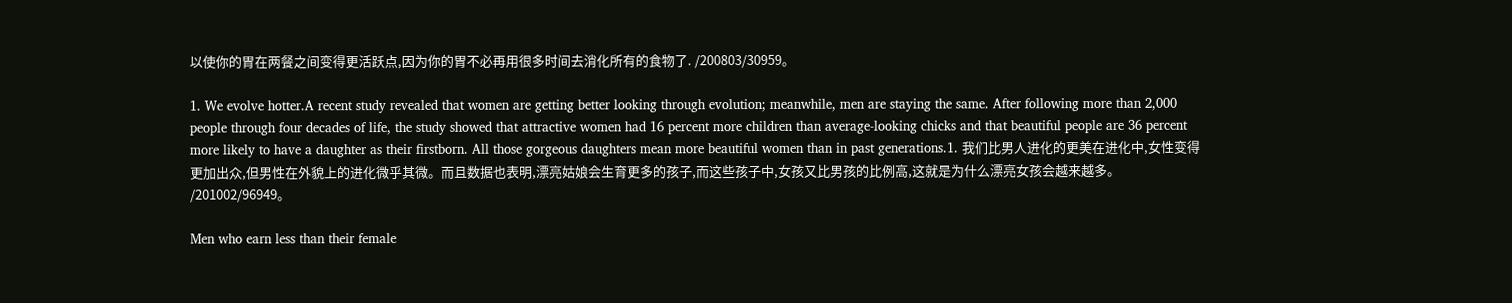以使你的胃在两餐之间变得更活跃点,因为你的胃不必再用很多时间去消化所有的食物了. /200803/30959。

1. We evolve hotter.A recent study revealed that women are getting better looking through evolution; meanwhile, men are staying the same. After following more than 2,000 people through four decades of life, the study showed that attractive women had 16 percent more children than average-looking chicks and that beautiful people are 36 percent more likely to have a daughter as their firstborn. All those gorgeous daughters mean more beautiful women than in past generations.1. 我们比男人进化的更美在进化中,女性变得更加出众,但男性在外貌上的进化微乎其微。而且数据也表明,漂亮姑娘会生育更多的孩子,而这些孩子中,女孩又比男孩的比例高,这就是为什么漂亮女孩会越来越多。 /201002/96949。

Men who earn less than their female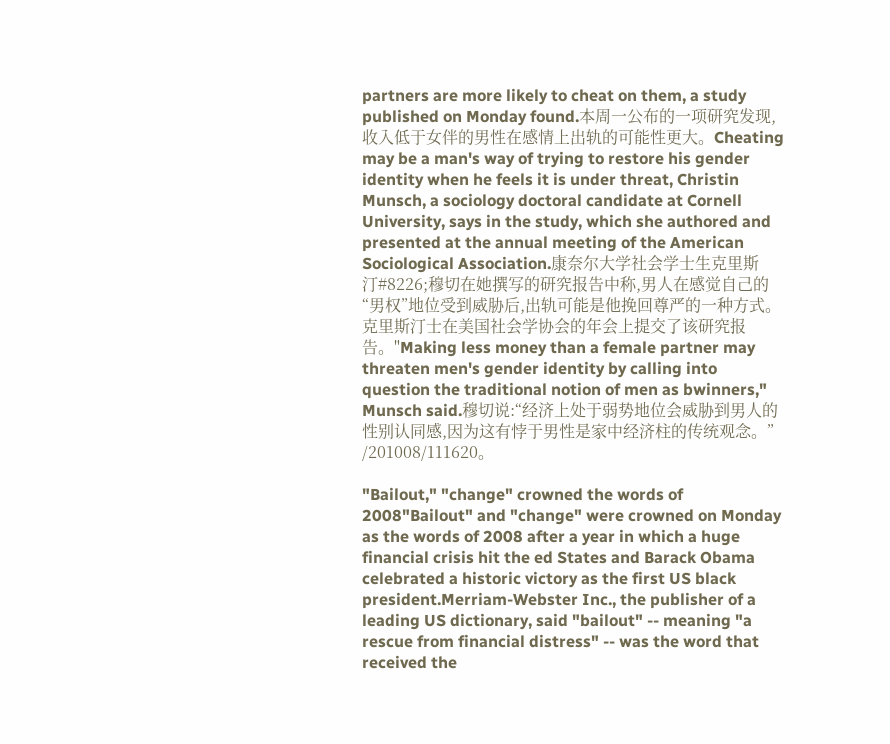partners are more likely to cheat on them, a study published on Monday found.本周一公布的一项研究发现,收入低于女伴的男性在感情上出轨的可能性更大。Cheating may be a man's way of trying to restore his gender identity when he feels it is under threat, Christin Munsch, a sociology doctoral candidate at Cornell University, says in the study, which she authored and presented at the annual meeting of the American Sociological Association.康奈尔大学社会学士生克里斯汀#8226;穆切在她撰写的研究报告中称,男人在感觉自己的“男权”地位受到威胁后,出轨可能是他挽回尊严的一种方式。克里斯汀士在美国社会学协会的年会上提交了该研究报告。"Making less money than a female partner may threaten men's gender identity by calling into question the traditional notion of men as bwinners," Munsch said.穆切说:“经济上处于弱势地位会威胁到男人的性别认同感,因为这有悖于男性是家中经济柱的传统观念。” /201008/111620。

"Bailout," "change" crowned the words of 2008"Bailout" and "change" were crowned on Monday as the words of 2008 after a year in which a huge financial crisis hit the ed States and Barack Obama celebrated a historic victory as the first US black president.Merriam-Webster Inc., the publisher of a leading US dictionary, said "bailout" -- meaning "a rescue from financial distress" -- was the word that received the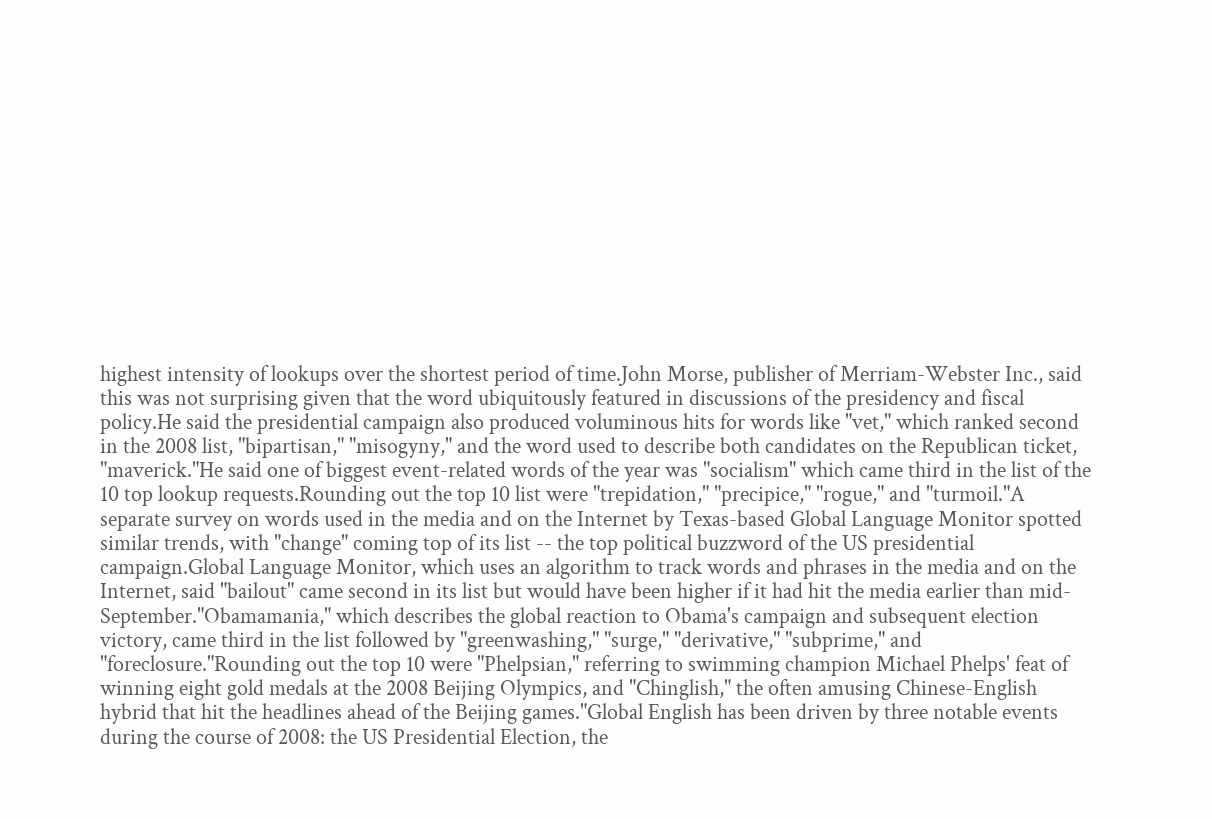highest intensity of lookups over the shortest period of time.John Morse, publisher of Merriam-Webster Inc., said this was not surprising given that the word ubiquitously featured in discussions of the presidency and fiscal policy.He said the presidential campaign also produced voluminous hits for words like "vet," which ranked second in the 2008 list, "bipartisan," "misogyny," and the word used to describe both candidates on the Republican ticket, "maverick."He said one of biggest event-related words of the year was "socialism" which came third in the list of the 10 top lookup requests.Rounding out the top 10 list were "trepidation," "precipice," "rogue," and "turmoil."A separate survey on words used in the media and on the Internet by Texas-based Global Language Monitor spotted similar trends, with "change" coming top of its list -- the top political buzzword of the US presidential campaign.Global Language Monitor, which uses an algorithm to track words and phrases in the media and on the Internet, said "bailout" came second in its list but would have been higher if it had hit the media earlier than mid-September."Obamamania," which describes the global reaction to Obama's campaign and subsequent election victory, came third in the list followed by "greenwashing," "surge," "derivative," "subprime," and "foreclosure."Rounding out the top 10 were "Phelpsian," referring to swimming champion Michael Phelps' feat of winning eight gold medals at the 2008 Beijing Olympics, and "Chinglish," the often amusing Chinese-English hybrid that hit the headlines ahead of the Beijing games."Global English has been driven by three notable events during the course of 2008: the US Presidential Election, the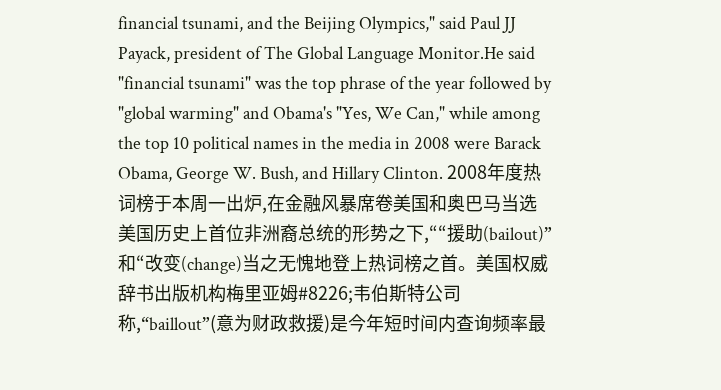financial tsunami, and the Beijing Olympics," said Paul JJ Payack, president of The Global Language Monitor.He said "financial tsunami" was the top phrase of the year followed by "global warming" and Obama's "Yes, We Can," while among the top 10 political names in the media in 2008 were Barack Obama, George W. Bush, and Hillary Clinton. 2008年度热词榜于本周一出炉,在金融风暴席卷美国和奥巴马当选美国历史上首位非洲裔总统的形势之下,““援助(bailout)”和“改变(change)当之无愧地登上热词榜之首。美国权威辞书出版机构梅里亚姆#8226;韦伯斯特公司称,“baillout”(意为财政救援)是今年短时间内查询频率最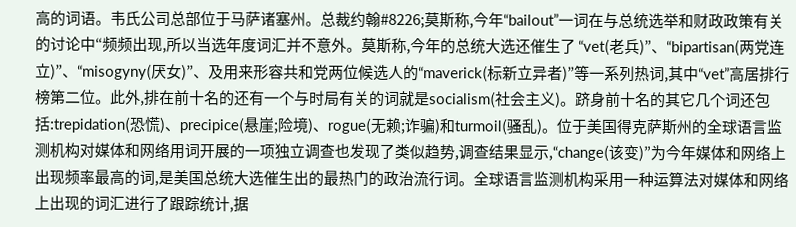高的词语。韦氏公司总部位于马萨诸塞州。总裁约翰#8226;莫斯称,今年“bailout”一词在与总统选举和财政政策有关的讨论中“频频出现,所以当选年度词汇并不意外。莫斯称,今年的总统大选还催生了 “vet(老兵)”、“bipartisan(两党连立)”、“misogyny(厌女)”、及用来形容共和党两位候选人的“maverick(标新立异者)”等一系列热词,其中“vet”高居排行榜第二位。此外,排在前十名的还有一个与时局有关的词就是socialism(社会主义)。跻身前十名的其它几个词还包括:trepidation(恐慌)、precipice(悬崖;险境)、rogue(无赖;诈骗)和turmoil(骚乱)。位于美国得克萨斯州的全球语言监测机构对媒体和网络用词开展的一项独立调查也发现了类似趋势,调查结果显示,“change(该变)”为今年媒体和网络上出现频率最高的词,是美国总统大选催生出的最热门的政治流行词。全球语言监测机构采用一种运算法对媒体和网络上出现的词汇进行了跟踪统计,据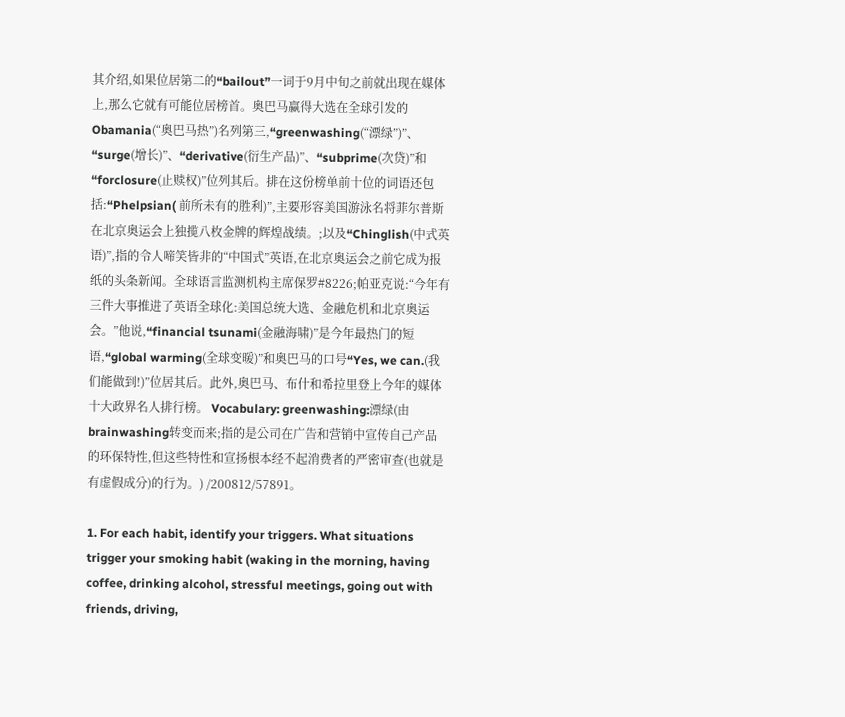其介绍,如果位居第二的“bailout”一词于9月中旬之前就出现在媒体上,那么它就有可能位居榜首。奥巴马赢得大选在全球引发的Obamania(“奥巴马热”)名列第三,“greenwashing(“漂绿”)”、“surge(增长)”、“derivative(衍生产品)”、“subprime(次贷)”和“forclosure(止赎权)”位列其后。排在这份榜单前十位的词语还包括:“Phelpsian( 前所未有的胜利)”,主要形容美国游泳名将菲尔普斯在北京奥运会上独揽八枚金牌的辉煌战绩。;以及“Chinglish(中式英语)”,指的令人啼笑皆非的“中国式”英语,在北京奥运会之前它成为报纸的头条新闻。全球语言监测机构主席保罗#8226;帕亚克说:“今年有三件大事推进了英语全球化:美国总统大选、金融危机和北京奥运会。”他说,“financial tsunami(金融海啸)”是今年最热门的短语,“global warming(全球变暖)”和奥巴马的口号“Yes, we can.(我们能做到!)”位居其后。此外,奥巴马、布什和希拉里登上今年的媒体十大政界名人排行榜。 Vocabulary: greenwashing:漂绿(由brainwashing转变而来;指的是公司在广告和营销中宣传自己产品的环保特性,但这些特性和宣扬根本经不起消费者的严密审查(也就是有虚假成分)的行为。) /200812/57891。

1. For each habit, identify your triggers. What situations trigger your smoking habit (waking in the morning, having coffee, drinking alcohol, stressful meetings, going out with friends, driving,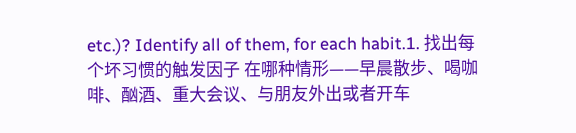etc.)? Identify all of them, for each habit.1. 找出每个坏习惯的触发因子 在哪种情形——早晨散步、喝咖啡、酗酒、重大会议、与朋友外出或者开车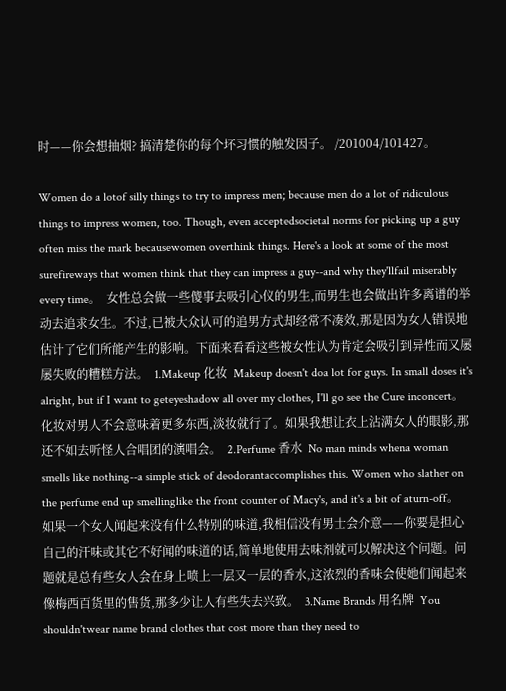时——你会想抽烟? 搞清楚你的每个坏习惯的触发因子。 /201004/101427。

Women do a lotof silly things to try to impress men; because men do a lot of ridiculous things to impress women, too. Though, even acceptedsocietal norms for picking up a guy often miss the mark becausewomen overthink things. Here's a look at some of the most surefireways that women think that they can impress a guy--and why they'llfail miserably every time。  女性总会做一些傻事去吸引心仪的男生,而男生也会做出许多离谱的举动去追求女生。不过,已被大众认可的追男方式却经常不凑效,那是因为女人错误地估计了它们所能产生的影响。下面来看看这些被女性认为肯定会吸引到异性而又屡屡失败的糟糕方法。  1.Makeup 化妆  Makeup doesn't doa lot for guys. In small doses it's alright, but if I want to geteyeshadow all over my clothes, I'll go see the Cure inconcert。  化妆对男人不会意味着更多东西,淡妆就行了。如果我想让衣上沾满女人的眼影,那还不如去听怪人合唱团的演唱会。  2.Perfume 香水  No man minds whena woman smells like nothing--a simple stick of deodorantaccomplishes this. Women who slather on the perfume end up smellinglike the front counter of Macy's, and it's a bit of aturn-off。  如果一个女人闻起来没有什么特别的味道,我相信没有男士会介意——你要是担心自己的汗味或其它不好闻的味道的话,简单地使用去味剂就可以解决这个问题。问题就是总有些女人会在身上喷上一层又一层的香水,这浓烈的香味会使她们闻起来像梅西百货里的售货,那多少让人有些失去兴致。  3.Name Brands 用名牌  You shouldn'twear name brand clothes that cost more than they need to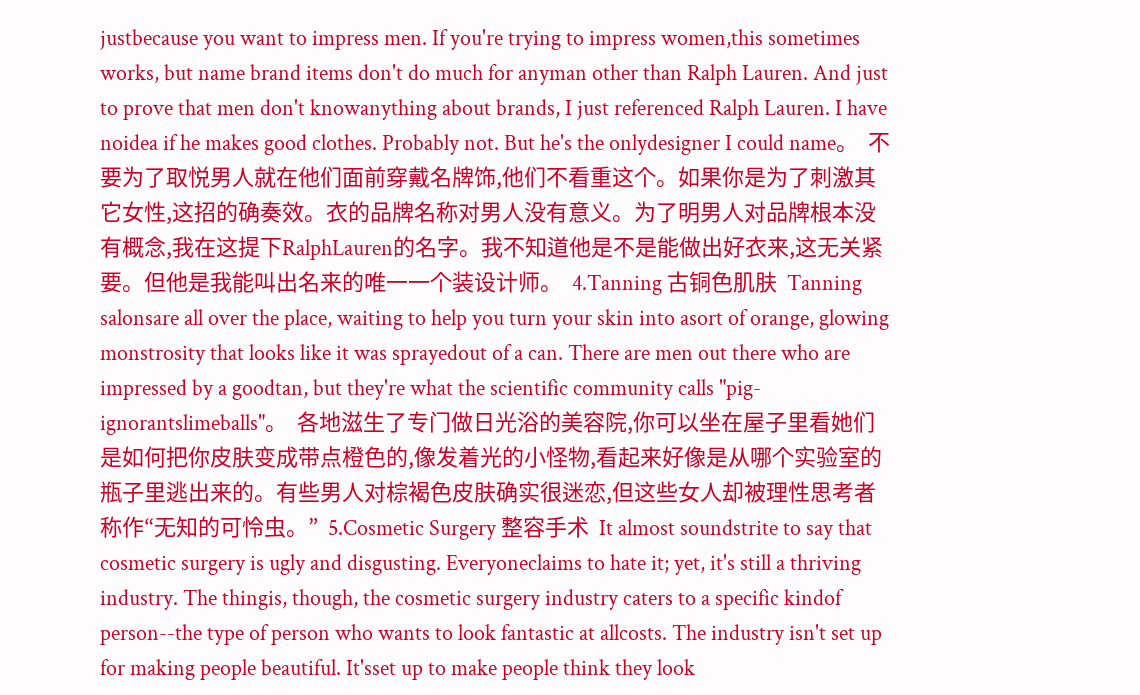justbecause you want to impress men. If you're trying to impress women,this sometimes works, but name brand items don't do much for anyman other than Ralph Lauren. And just to prove that men don't knowanything about brands, I just referenced Ralph Lauren. I have noidea if he makes good clothes. Probably not. But he's the onlydesigner I could name。  不要为了取悦男人就在他们面前穿戴名牌饰,他们不看重这个。如果你是为了刺激其它女性,这招的确奏效。衣的品牌名称对男人没有意义。为了明男人对品牌根本没有概念,我在这提下RalphLauren的名字。我不知道他是不是能做出好衣来,这无关紧要。但他是我能叫出名来的唯一一个装设计师。  4.Tanning 古铜色肌肤  Tanning salonsare all over the place, waiting to help you turn your skin into asort of orange, glowing monstrosity that looks like it was sprayedout of a can. There are men out there who are impressed by a goodtan, but they're what the scientific community calls "pig-ignorantslimeballs"。  各地滋生了专门做日光浴的美容院,你可以坐在屋子里看她们是如何把你皮肤变成带点橙色的,像发着光的小怪物,看起来好像是从哪个实验室的瓶子里逃出来的。有些男人对棕褐色皮肤确实很迷恋,但这些女人却被理性思考者称作“无知的可怜虫。”  5.Cosmetic Surgery 整容手术  It almost soundstrite to say that cosmetic surgery is ugly and disgusting. Everyoneclaims to hate it; yet, it's still a thriving industry. The thingis, though, the cosmetic surgery industry caters to a specific kindof person--the type of person who wants to look fantastic at allcosts. The industry isn't set up for making people beautiful. It'sset up to make people think they look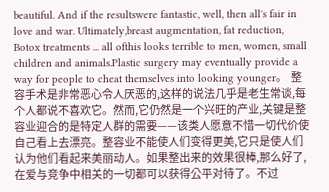beautiful. And if the resultswere fantastic, well, then all's fair in love and war. Ultimately,breast augmentation, fat reduction, Botox treatments ... all ofthis looks terrible to men, women, small children and animals.Plastic surgery may eventually provide a way for people to cheat themselves into looking younger。  整容手术是非常恶心令人厌恶的,这样的说法几乎是老生常谈,每个人都说不喜欢它。然而,它仍然是一个兴旺的产业,关键是整容业迎合的是特定人群的需要——该类人愿意不惜一切代价使自己看上去漂亮。整容业不能使人们变得更美,它只是使人们认为他们看起来美丽动人。如果整出来的效果很棒,那么好了,在爱与竞争中相关的一切都可以获得公平对待了。不过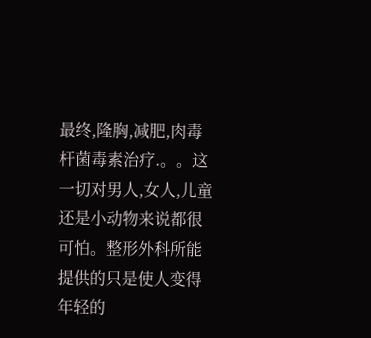最终,隆胸,减肥,肉毒杆菌毒素治疗.。。这一切对男人,女人,儿童还是小动物来说都很可怕。整形外科所能提供的只是使人变得年轻的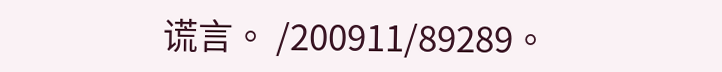谎言。 /200911/89289。